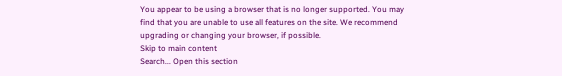You appear to be using a browser that is no longer supported. You may find that you are unable to use all features on the site. We recommend upgrading or changing your browser, if possible.
Skip to main content
Search... Open this section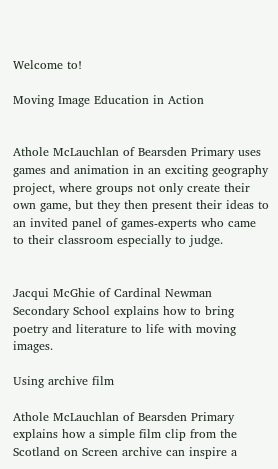Welcome to!

Moving Image Education in Action


Athole McLauchlan of Bearsden Primary uses games and animation in an exciting geography project, where groups not only create their own game, but they then present their ideas to an invited panel of games-experts who came to their classroom especially to judge.


Jacqui McGhie of Cardinal Newman Secondary School explains how to bring poetry and literature to life with moving images.

Using archive film

Athole McLauchlan of Bearsden Primary explains how a simple film clip from the Scotland on Screen archive can inspire a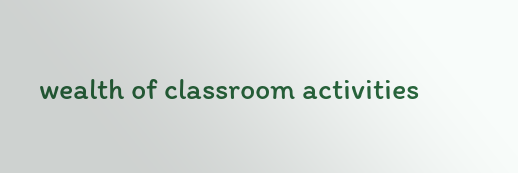wealth of classroom activities